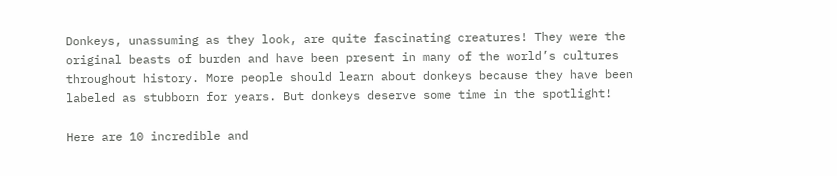Donkeys, unassuming as they look, are quite fascinating creatures! They were the original beasts of burden and have been present in many of the world’s cultures throughout history. More people should learn about donkeys because they have been labeled as stubborn for years. But donkeys deserve some time in the spotlight!

Here are 10 incredible and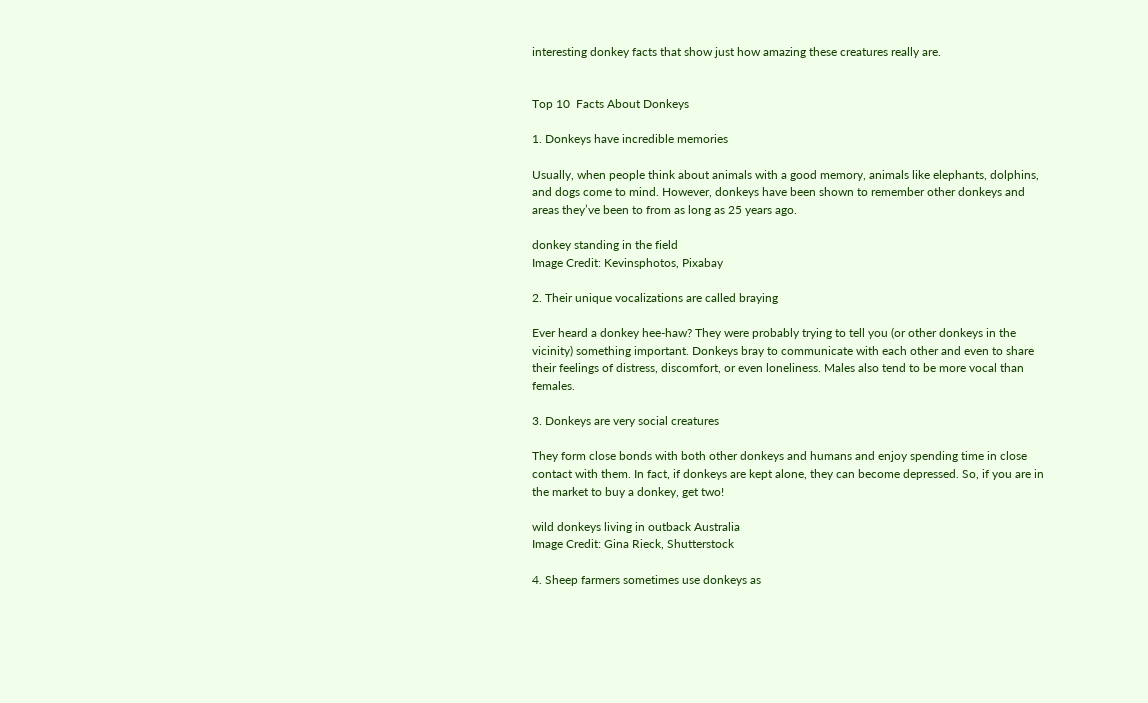interesting donkey facts that show just how amazing these creatures really are.


Top 10  Facts About Donkeys

1. Donkeys have incredible memories

Usually, when people think about animals with a good memory, animals like elephants, dolphins, and dogs come to mind. However, donkeys have been shown to remember other donkeys and areas they’ve been to from as long as 25 years ago.

donkey standing in the field
Image Credit: Kevinsphotos, Pixabay

2. Their unique vocalizations are called braying

Ever heard a donkey hee-haw? They were probably trying to tell you (or other donkeys in the vicinity) something important. Donkeys bray to communicate with each other and even to share their feelings of distress, discomfort, or even loneliness. Males also tend to be more vocal than females.

3. Donkeys are very social creatures

They form close bonds with both other donkeys and humans and enjoy spending time in close contact with them. In fact, if donkeys are kept alone, they can become depressed. So, if you are in the market to buy a donkey, get two!

wild donkeys living in outback Australia
Image Credit: Gina Rieck, Shutterstock

4. Sheep farmers sometimes use donkeys as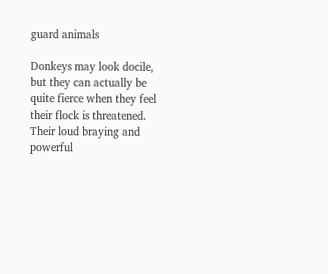guard animals

Donkeys may look docile, but they can actually be quite fierce when they feel their flock is threatened. Their loud braying and powerful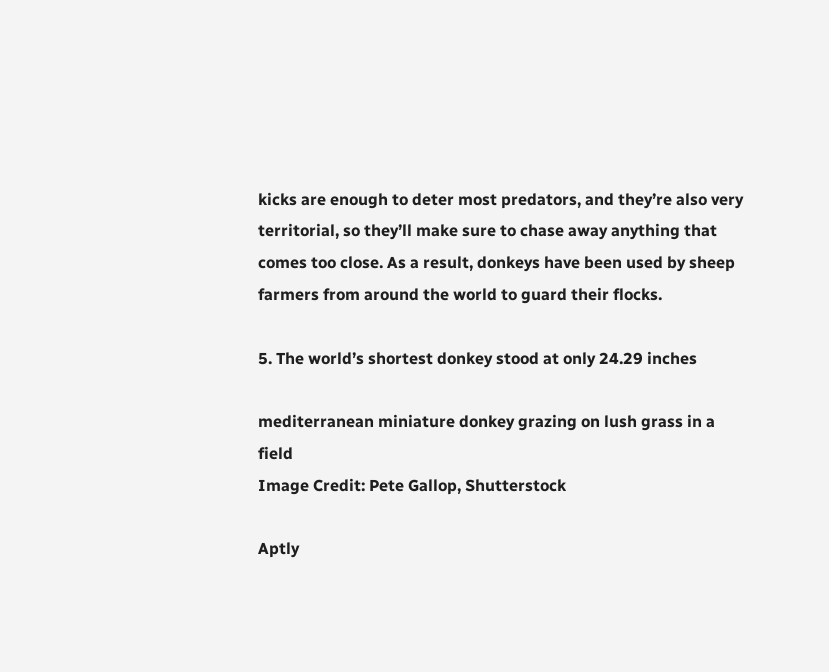kicks are enough to deter most predators, and they’re also very territorial, so they’ll make sure to chase away anything that comes too close. As a result, donkeys have been used by sheep farmers from around the world to guard their flocks.

5. The world’s shortest donkey stood at only 24.29 inches

mediterranean miniature donkey grazing on lush grass in a field
Image Credit: Pete Gallop, Shutterstock

Aptly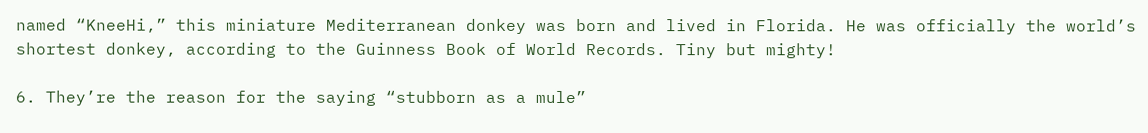named “KneeHi,” this miniature Mediterranean donkey was born and lived in Florida. He was officially the world’s shortest donkey, according to the Guinness Book of World Records. Tiny but mighty!

6. They’re the reason for the saying “stubborn as a mule”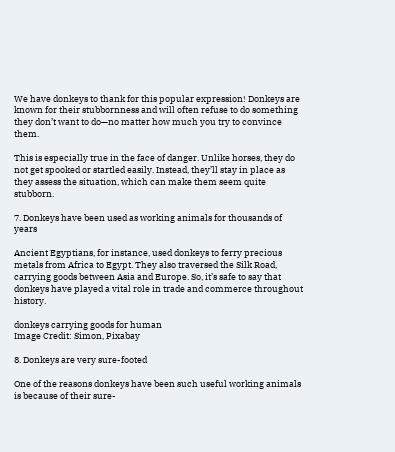We have donkeys to thank for this popular expression! Donkeys are known for their stubbornness and will often refuse to do something they don’t want to do—no matter how much you try to convince them.

This is especially true in the face of danger. Unlike horses, they do not get spooked or startled easily. Instead, they’ll stay in place as they assess the situation, which can make them seem quite stubborn.

7. Donkeys have been used as working animals for thousands of years

Ancient Egyptians, for instance, used donkeys to ferry precious metals from Africa to Egypt. They also traversed the Silk Road, carrying goods between Asia and Europe. So, it’s safe to say that donkeys have played a vital role in trade and commerce throughout history.

donkeys carrying goods for human
Image Credit: Simon, Pixabay

8. Donkeys are very sure-footed

One of the reasons donkeys have been such useful working animals is because of their sure-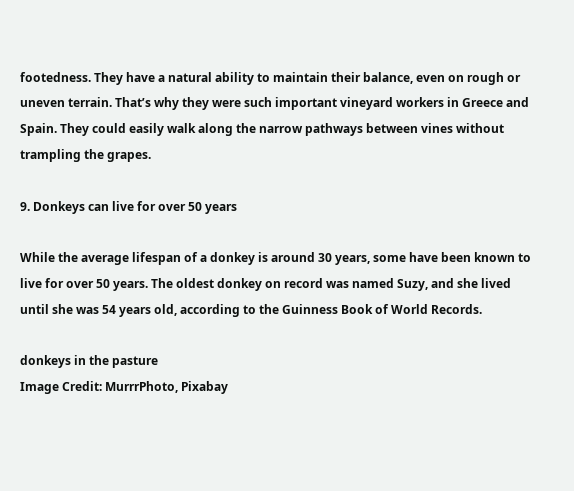footedness. They have a natural ability to maintain their balance, even on rough or uneven terrain. That’s why they were such important vineyard workers in Greece and Spain. They could easily walk along the narrow pathways between vines without trampling the grapes.

9. Donkeys can live for over 50 years

While the average lifespan of a donkey is around 30 years, some have been known to live for over 50 years. The oldest donkey on record was named Suzy, and she lived until she was 54 years old, according to the Guinness Book of World Records.

donkeys in the pasture
Image Credit: MurrrPhoto, Pixabay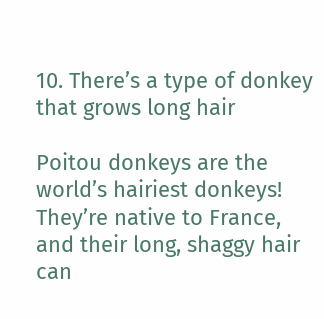10. There’s a type of donkey that grows long hair

Poitou donkeys are the world’s hairiest donkeys! They’re native to France, and their long, shaggy hair can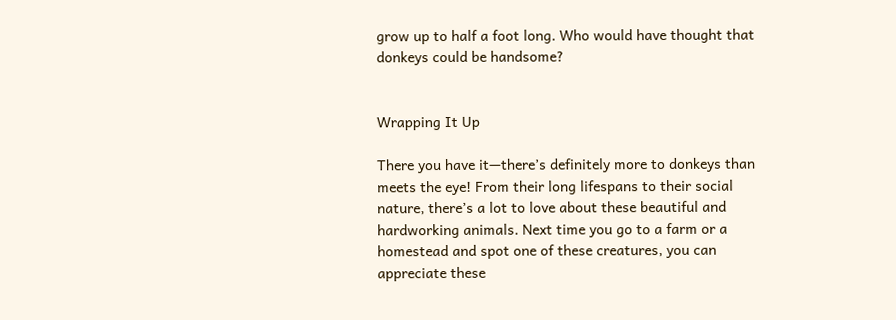grow up to half a foot long. Who would have thought that donkeys could be handsome?


Wrapping It Up

There you have it—there’s definitely more to donkeys than meets the eye! From their long lifespans to their social nature, there’s a lot to love about these beautiful and hardworking animals. Next time you go to a farm or a homestead and spot one of these creatures, you can appreciate these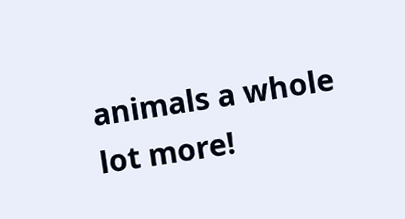animals a whole lot more!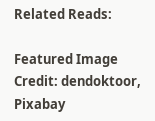Related Reads:

Featured Image Credit: dendoktoor, Pixabay